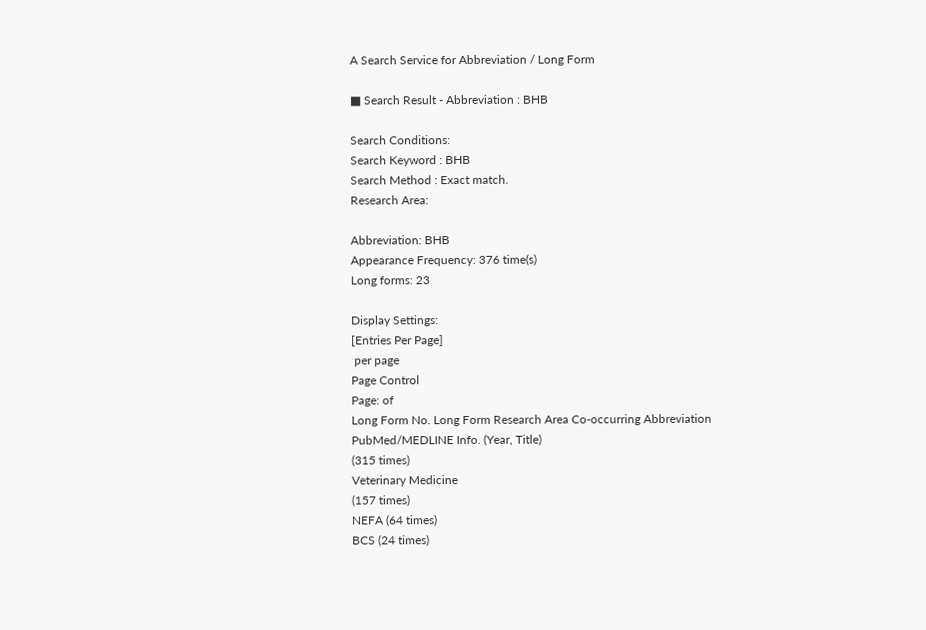A Search Service for Abbreviation / Long Form

■ Search Result - Abbreviation : BHB

Search Conditions:
Search Keyword : BHB
Search Method : Exact match.
Research Area:

Abbreviation: BHB
Appearance Frequency: 376 time(s)
Long forms: 23

Display Settings:
[Entries Per Page]
 per page
Page Control
Page: of
Long Form No. Long Form Research Area Co-occurring Abbreviation PubMed/MEDLINE Info. (Year, Title)
(315 times)
Veterinary Medicine
(157 times)
NEFA (64 times)
BCS (24 times)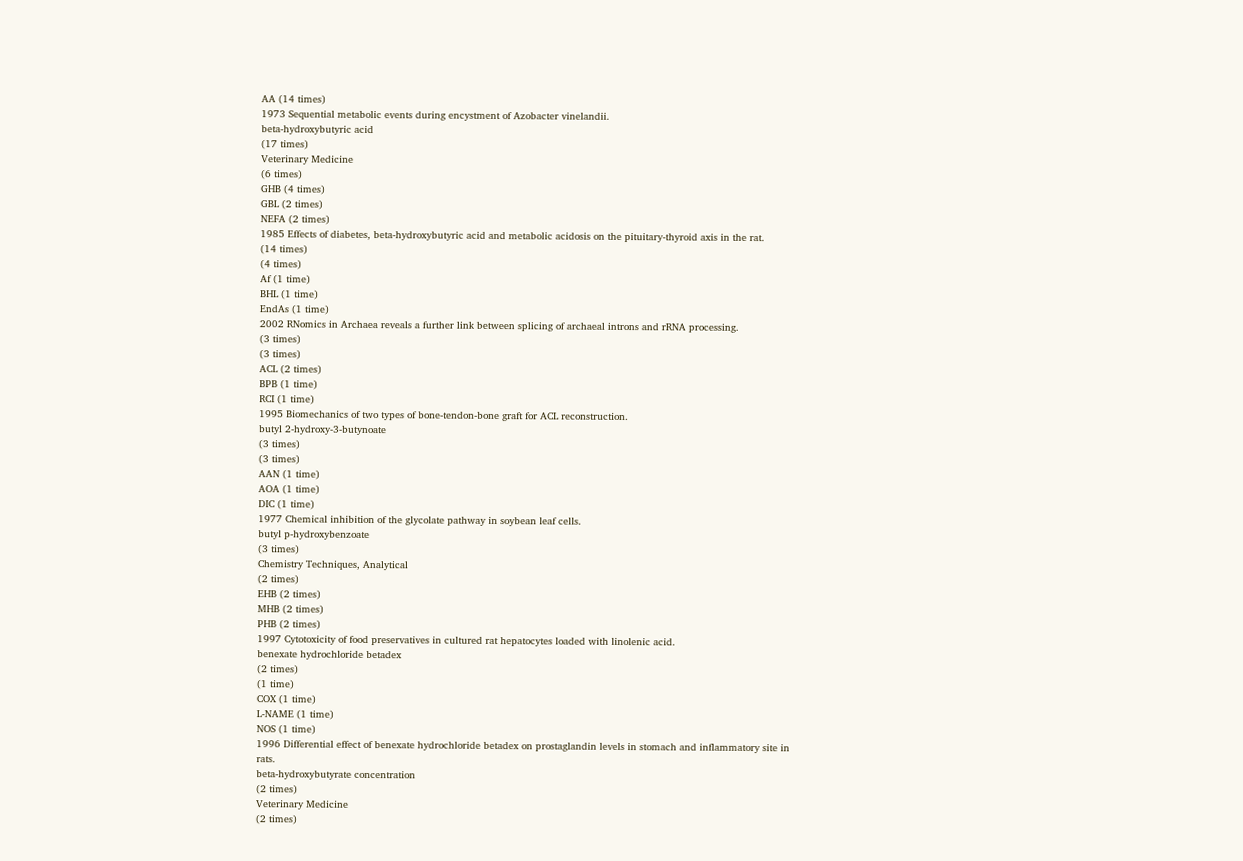AA (14 times)
1973 Sequential metabolic events during encystment of Azobacter vinelandii.
beta-hydroxybutyric acid
(17 times)
Veterinary Medicine
(6 times)
GHB (4 times)
GBL (2 times)
NEFA (2 times)
1985 Effects of diabetes, beta-hydroxybutyric acid and metabolic acidosis on the pituitary-thyroid axis in the rat.
(14 times)
(4 times)
Af (1 time)
BHL (1 time)
EndAs (1 time)
2002 RNomics in Archaea reveals a further link between splicing of archaeal introns and rRNA processing.
(3 times)
(3 times)
ACL (2 times)
BPB (1 time)
RCI (1 time)
1995 Biomechanics of two types of bone-tendon-bone graft for ACL reconstruction.
butyl 2-hydroxy-3-butynoate
(3 times)
(3 times)
AAN (1 time)
AOA (1 time)
DIC (1 time)
1977 Chemical inhibition of the glycolate pathway in soybean leaf cells.
butyl p-hydroxybenzoate
(3 times)
Chemistry Techniques, Analytical
(2 times)
EHB (2 times)
MHB (2 times)
PHB (2 times)
1997 Cytotoxicity of food preservatives in cultured rat hepatocytes loaded with linolenic acid.
benexate hydrochloride betadex
(2 times)
(1 time)
COX (1 time)
L-NAME (1 time)
NOS (1 time)
1996 Differential effect of benexate hydrochloride betadex on prostaglandin levels in stomach and inflammatory site in rats.
beta-hydroxybutyrate concentration
(2 times)
Veterinary Medicine
(2 times)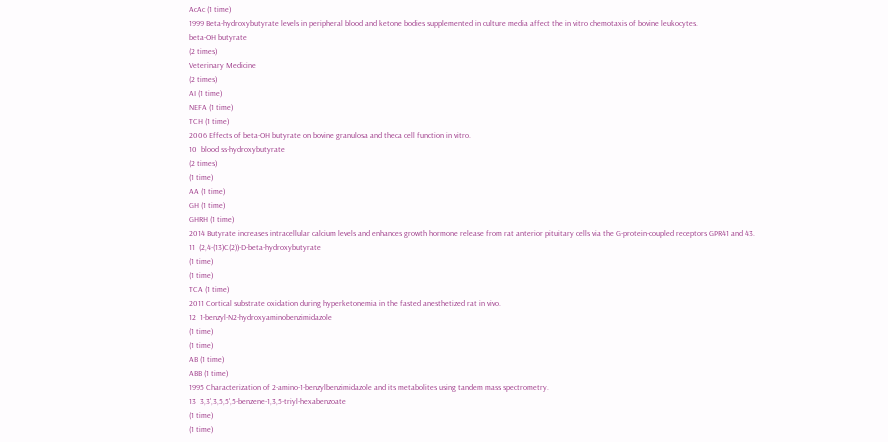AcAc (1 time)
1999 Beta-hydroxybutyrate levels in peripheral blood and ketone bodies supplemented in culture media affect the in vitro chemotaxis of bovine leukocytes.
beta-OH butyrate
(2 times)
Veterinary Medicine
(2 times)
AI (1 time)
NEFA (1 time)
TCH (1 time)
2006 Effects of beta-OH butyrate on bovine granulosa and theca cell function in vitro.
10  blood ss-hydroxybutyrate
(2 times)
(1 time)
AA (1 time)
GH (1 time)
GHRH (1 time)
2014 Butyrate increases intracellular calcium levels and enhances growth hormone release from rat anterior pituitary cells via the G-protein-coupled receptors GPR41 and 43.
11  (2,4-(13)C(2))-D-beta-hydroxybutyrate
(1 time)
(1 time)
TCA (1 time)
2011 Cortical substrate oxidation during hyperketonemia in the fasted anesthetized rat in vivo.
12  1-benzyl-N2-hydroxyaminobenzimidazole
(1 time)
(1 time)
AB (1 time)
ABB (1 time)
1995 Characterization of 2-amino-1-benzylbenzimidazole and its metabolites using tandem mass spectrometry.
13  3,3',3,5,5',5-benzene-1,3,5-triyl-hexabenzoate
(1 time)
(1 time)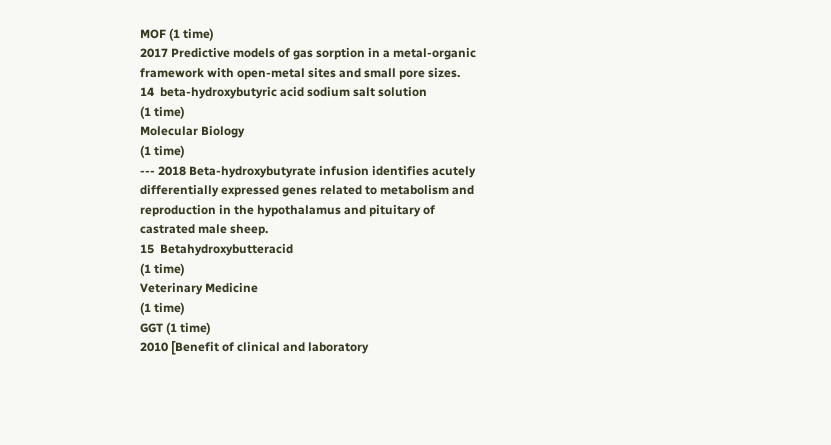MOF (1 time)
2017 Predictive models of gas sorption in a metal-organic framework with open-metal sites and small pore sizes.
14  beta-hydroxybutyric acid sodium salt solution
(1 time)
Molecular Biology
(1 time)
--- 2018 Beta-hydroxybutyrate infusion identifies acutely differentially expressed genes related to metabolism and reproduction in the hypothalamus and pituitary of castrated male sheep.
15  Betahydroxybutteracid
(1 time)
Veterinary Medicine
(1 time)
GGT (1 time)
2010 [Benefit of clinical and laboratory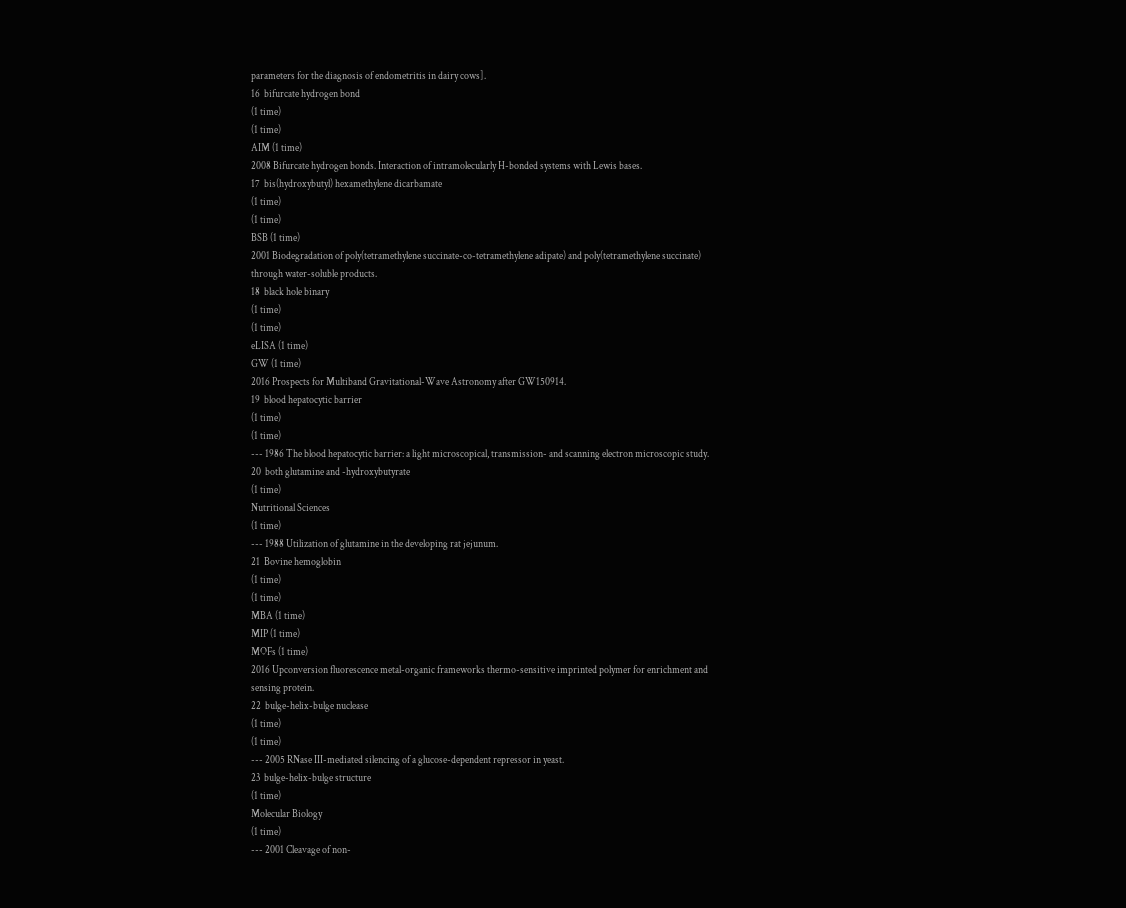parameters for the diagnosis of endometritis in dairy cows].
16  bifurcate hydrogen bond
(1 time)
(1 time)
AIM (1 time)
2008 Bifurcate hydrogen bonds. Interaction of intramolecularly H-bonded systems with Lewis bases.
17  bis(hydroxybutyl) hexamethylene dicarbamate
(1 time)
(1 time)
BSB (1 time)
2001 Biodegradation of poly(tetramethylene succinate-co-tetramethylene adipate) and poly(tetramethylene succinate) through water-soluble products.
18  black hole binary
(1 time)
(1 time)
eLISA (1 time)
GW (1 time)
2016 Prospects for Multiband Gravitational-Wave Astronomy after GW150914.
19  blood hepatocytic barrier
(1 time)
(1 time)
--- 1986 The blood hepatocytic barrier: a light microscopical, transmission- and scanning electron microscopic study.
20  both glutamine and -hydroxybutyrate
(1 time)
Nutritional Sciences
(1 time)
--- 1988 Utilization of glutamine in the developing rat jejunum.
21  Bovine hemoglobin
(1 time)
(1 time)
MBA (1 time)
MIP (1 time)
MOFs (1 time)
2016 Upconversion fluorescence metal-organic frameworks thermo-sensitive imprinted polymer for enrichment and sensing protein.
22  bulge-helix-bulge nuclease
(1 time)
(1 time)
--- 2005 RNase III-mediated silencing of a glucose-dependent repressor in yeast.
23  bulge-helix-bulge structure
(1 time)
Molecular Biology
(1 time)
--- 2001 Cleavage of non-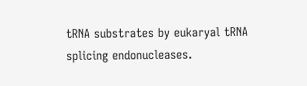tRNA substrates by eukaryal tRNA splicing endonucleases.